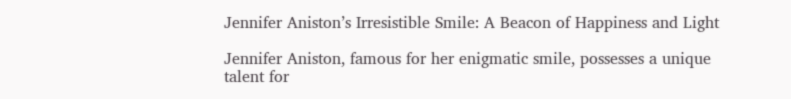Jennifer Aniston’s Irresistible Smile: A Beacon of Happiness and Light

Jennifer Aniston, famous for her enigmatic smile, possesses a unique talent for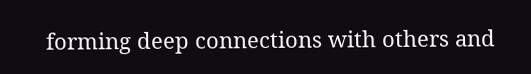forming deep connections with others and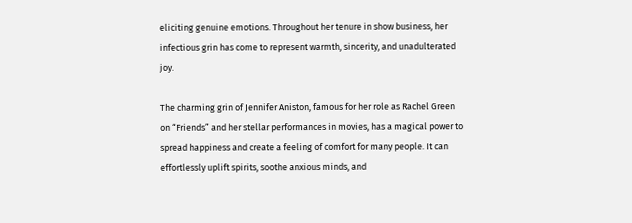eliciting genuine emotions. Throughout her tenure in show business, her infectious grin has come to represent warmth, sincerity, and unadulterated joy.

The charming grin of Jennifer Aniston, famous for her role as Rachel Green on “Friends” and her stellar performances in movies, has a magical power to spread happiness and create a feeling of comfort for many people. It can effortlessly uplift spirits, soothe anxious minds, and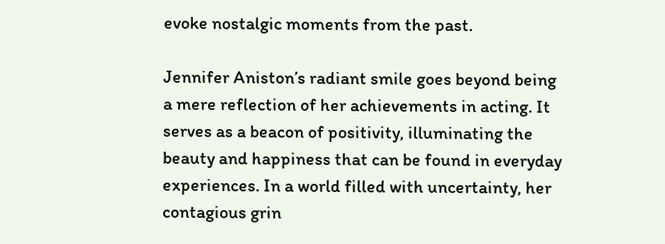evoke nostalgic moments from the past.

Jennifer Aniston’s radiant smile goes beyond being a mere reflection of her achievements in acting. It serves as a beacon of positivity, illuminating the beauty and happiness that can be found in everyday experiences. In a world filled with uncertainty, her contagious grin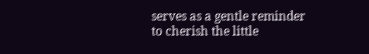serves as a gentle reminder to cherish the little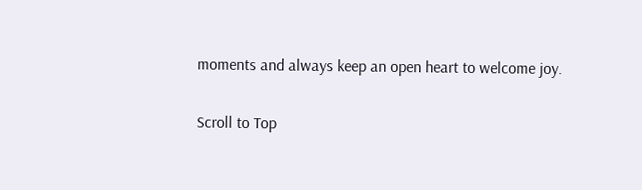moments and always keep an open heart to welcome joy.

Scroll to Top